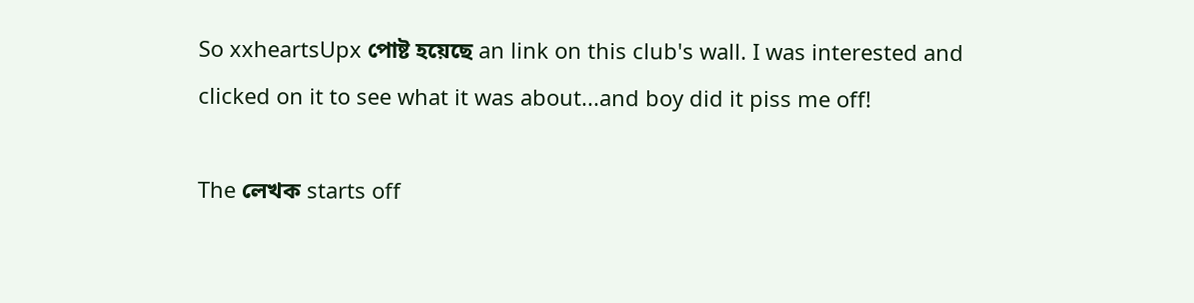So xxheartsUpx পোষ্ট হয়েছে an link on this club's wall. I was interested and clicked on it to see what it was about...and boy did it piss me off!

The লেখক starts off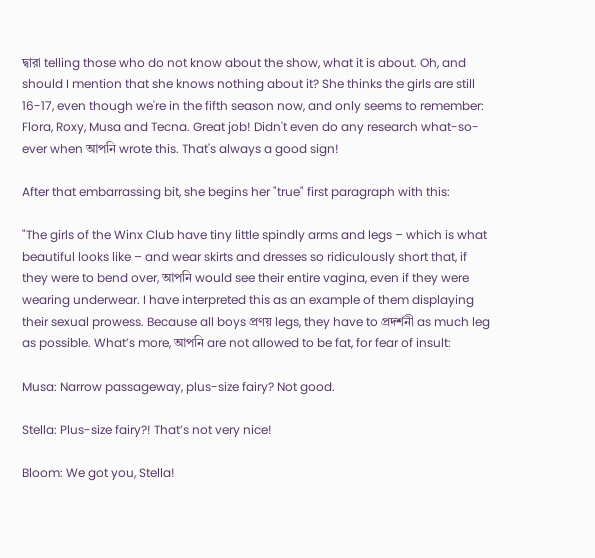দ্বারা telling those who do not know about the show, what it is about. Oh, and should I mention that she knows nothing about it? She thinks the girls are still 16-17, even though we're in the fifth season now, and only seems to remember: Flora, Roxy, Musa and Tecna. Great job! Didn't even do any research what-so-ever when আপনি wrote this. That's always a good sign!

After that embarrassing bit, she begins her "true" first paragraph with this:

"The girls of the Winx Club have tiny little spindly arms and legs – which is what beautiful looks like – and wear skirts and dresses so ridiculously short that, if they were to bend over, আপনি would see their entire vagina, even if they were wearing underwear. I have interpreted this as an example of them displaying their sexual prowess. Because all boys প্রণয় legs, they have to প্রদর্শনী as much leg as possible. What’s more, আপনি are not allowed to be fat, for fear of insult:

Musa: Narrow passageway, plus-size fairy? Not good.

Stella: Plus-size fairy?! That’s not very nice!

Bloom: We got you, Stella!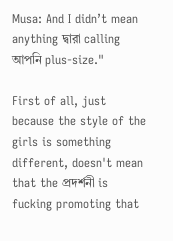Musa: And I didn’t mean anything দ্বারা calling আপনি plus-size."

First of all, just because the style of the girls is something different, doesn't mean that the প্রদর্শনী is fucking promoting that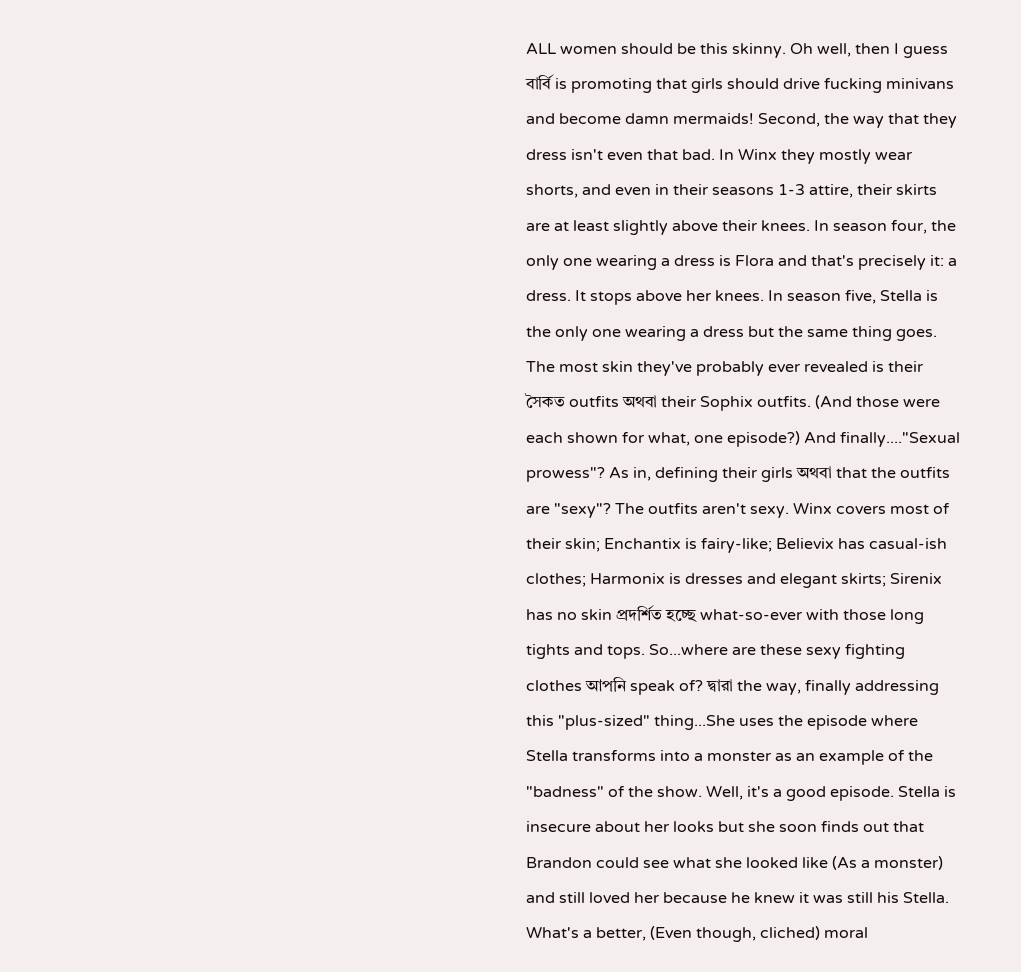ALL women should be this skinny. Oh well, then I guess বার্বি is promoting that girls should drive fucking minivans and become damn mermaids! Second, the way that they dress isn't even that bad. In Winx they mostly wear shorts, and even in their seasons 1-3 attire, their skirts are at least slightly above their knees. In season four, the only one wearing a dress is Flora and that's precisely it: a dress. It stops above her knees. In season five, Stella is the only one wearing a dress but the same thing goes. The most skin they've probably ever revealed is their সৈকত outfits অথবা their Sophix outfits. (And those were each shown for what, one episode?) And finally...."Sexual prowess"? As in, defining their girls অথবা that the outfits are "sexy"? The outfits aren't sexy. Winx covers most of their skin; Enchantix is fairy-like; Believix has casual-ish clothes; Harmonix is dresses and elegant skirts; Sirenix has no skin প্রদর্শিত হচ্ছে what-so-ever with those long tights and tops. So...where are these sexy fighting clothes আপনি speak of? দ্বারা the way, finally addressing this "plus-sized" thing...She uses the episode where Stella transforms into a monster as an example of the "badness" of the show. Well, it's a good episode. Stella is insecure about her looks but she soon finds out that Brandon could see what she looked like (As a monster) and still loved her because he knew it was still his Stella. What's a better, (Even though, cliched) moral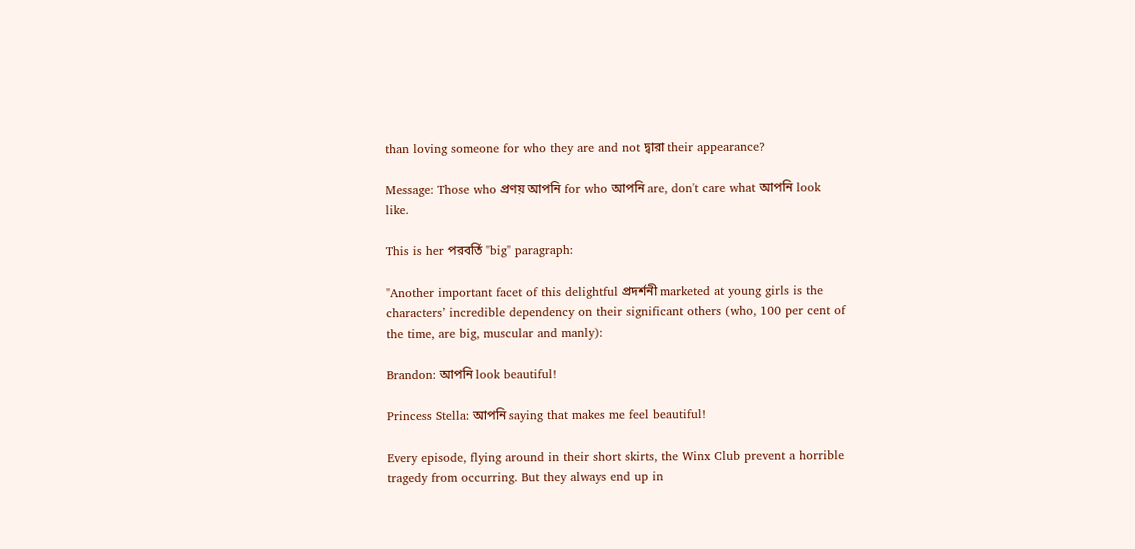than loving someone for who they are and not দ্বারা their appearance?

Message: Those who প্রণয় আপনি for who আপনি are, don't care what আপনি look like.

This is her পরবর্তি "big" paragraph:

"Another important facet of this delightful প্রদর্শনী marketed at young girls is the characters’ incredible dependency on their significant others (who, 100 per cent of the time, are big, muscular and manly):

Brandon: আপনি look beautiful!

Princess Stella: আপনি saying that makes me feel beautiful!

Every episode, flying around in their short skirts, the Winx Club prevent a horrible tragedy from occurring. But they always end up in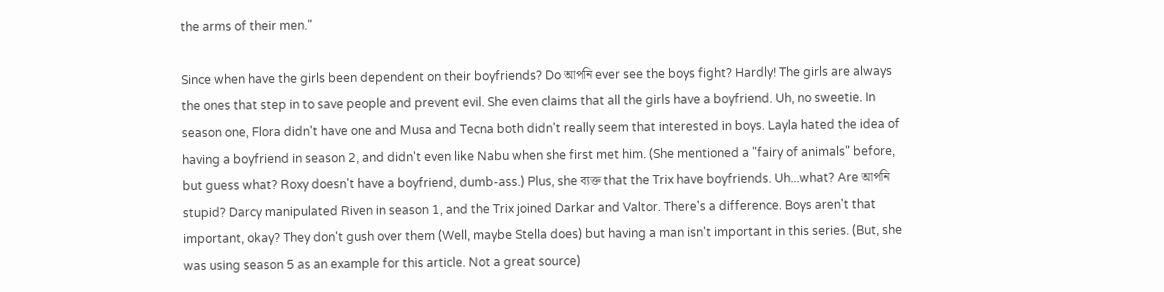the arms of their men."

Since when have the girls been dependent on their boyfriends? Do আপনি ever see the boys fight? Hardly! The girls are always the ones that step in to save people and prevent evil. She even claims that all the girls have a boyfriend. Uh, no sweetie. In season one, Flora didn't have one and Musa and Tecna both didn't really seem that interested in boys. Layla hated the idea of having a boyfriend in season 2, and didn't even like Nabu when she first met him. (She mentioned a "fairy of animals" before, but guess what? Roxy doesn't have a boyfriend, dumb-ass.) Plus, she ব্যক্ত that the Trix have boyfriends. Uh...what? Are আপনি stupid? Darcy manipulated Riven in season 1, and the Trix joined Darkar and Valtor. There's a difference. Boys aren't that important, okay? They don't gush over them (Well, maybe Stella does) but having a man isn't important in this series. (But, she was using season 5 as an example for this article. Not a great source)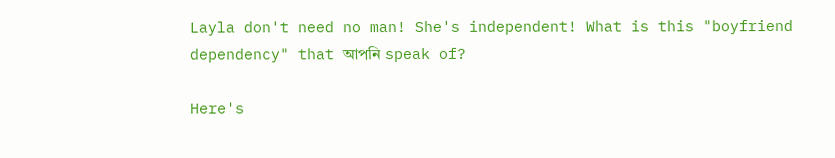Layla don't need no man! She's independent! What is this "boyfriend dependency" that আপনি speak of?

Here's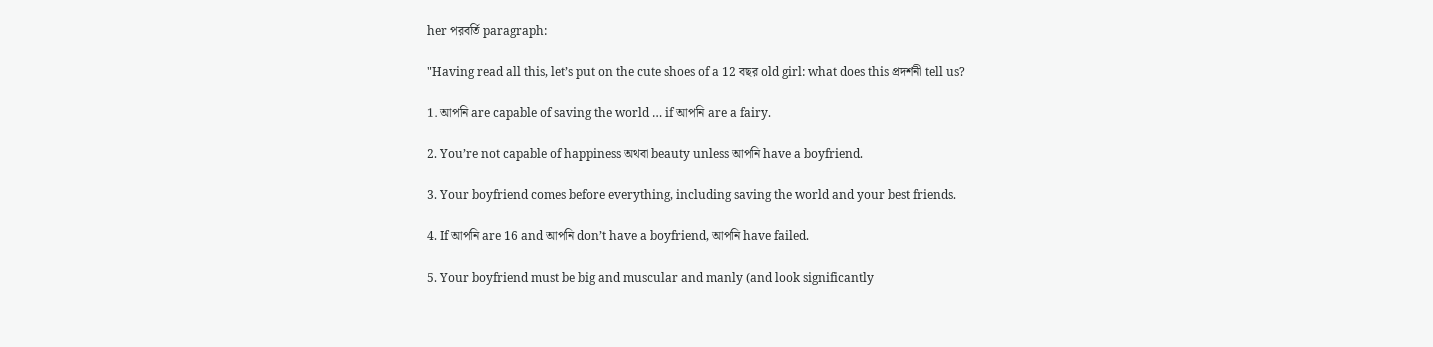her পরবর্তি paragraph:

"Having read all this, let’s put on the cute shoes of a 12 বছর old girl: what does this প্রদর্শনী tell us?

1. আপনি are capable of saving the world … if আপনি are a fairy.

2. You’re not capable of happiness অথবা beauty unless আপনি have a boyfriend.

3. Your boyfriend comes before everything, including saving the world and your best friends.

4. If আপনি are 16 and আপনি don’t have a boyfriend, আপনি have failed.

5. Your boyfriend must be big and muscular and manly (and look significantly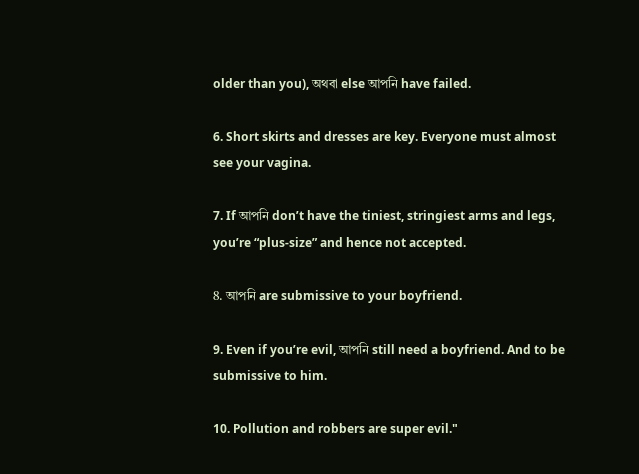older than you), অথবা else আপনি have failed.

6. Short skirts and dresses are key. Everyone must almost see your vagina.

7. If আপনি don’t have the tiniest, stringiest arms and legs, you’re “plus-size” and hence not accepted.

8. আপনি are submissive to your boyfriend.

9. Even if you’re evil, আপনি still need a boyfriend. And to be submissive to him.

10. Pollution and robbers are super evil."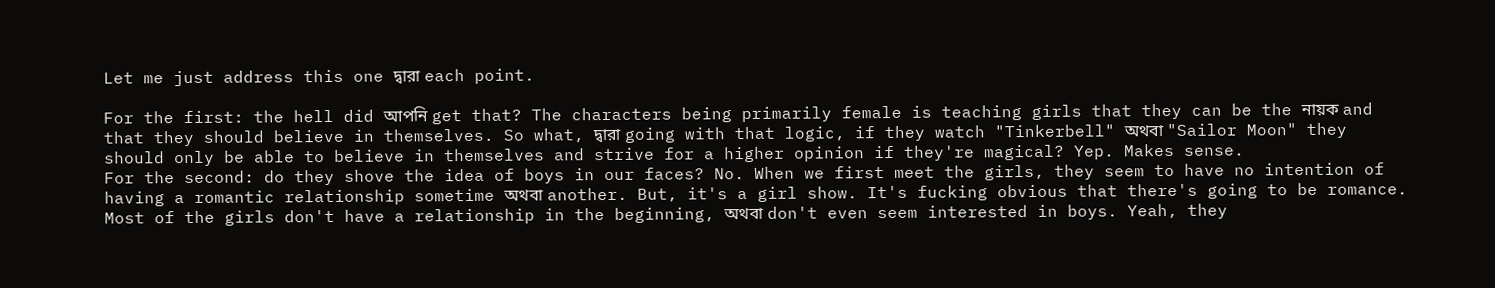Let me just address this one দ্বারা each point.

For the first: the hell did আপনি get that? The characters being primarily female is teaching girls that they can be the নায়ক and that they should believe in themselves. So what, দ্বারা going with that logic, if they watch "Tinkerbell" অথবা "Sailor Moon" they should only be able to believe in themselves and strive for a higher opinion if they're magical? Yep. Makes sense.
For the second: do they shove the idea of boys in our faces? No. When we first meet the girls, they seem to have no intention of having a romantic relationship sometime অথবা another. But, it's a girl show. It's fucking obvious that there's going to be romance. Most of the girls don't have a relationship in the beginning, অথবা don't even seem interested in boys. Yeah, they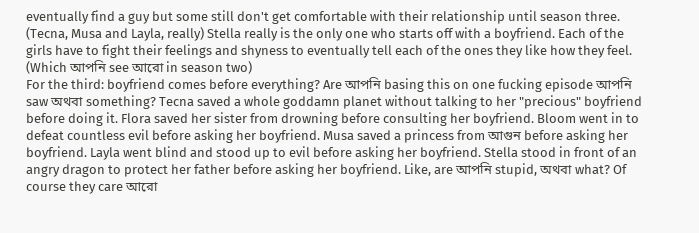eventually find a guy but some still don't get comfortable with their relationship until season three. (Tecna, Musa and Layla, really) Stella really is the only one who starts off with a boyfriend. Each of the girls have to fight their feelings and shyness to eventually tell each of the ones they like how they feel. (Which আপনি see আরো in season two)
For the third: boyfriend comes before everything? Are আপনি basing this on one fucking episode আপনি saw অথবা something? Tecna saved a whole goddamn planet without talking to her "precious" boyfriend before doing it. Flora saved her sister from drowning before consulting her boyfriend. Bloom went in to defeat countless evil before asking her boyfriend. Musa saved a princess from আগুন before asking her boyfriend. Layla went blind and stood up to evil before asking her boyfriend. Stella stood in front of an angry dragon to protect her father before asking her boyfriend. Like, are আপনি stupid, অথবা what? Of course they care আরো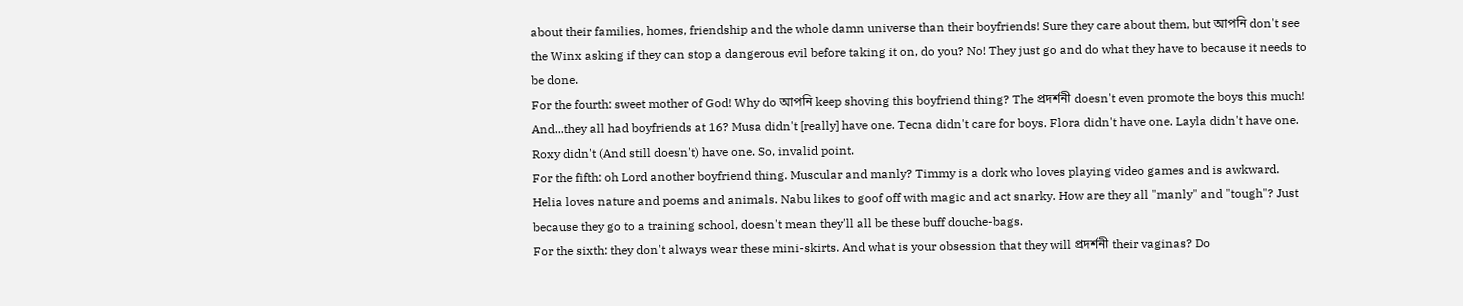about their families, homes, friendship and the whole damn universe than their boyfriends! Sure they care about them, but আপনি don't see the Winx asking if they can stop a dangerous evil before taking it on, do you? No! They just go and do what they have to because it needs to be done.
For the fourth: sweet mother of God! Why do আপনি keep shoving this boyfriend thing? The প্রদর্শনী doesn't even promote the boys this much! And...they all had boyfriends at 16? Musa didn't [really] have one. Tecna didn't care for boys. Flora didn't have one. Layla didn't have one. Roxy didn't (And still doesn't) have one. So, invalid point.
For the fifth: oh Lord another boyfriend thing. Muscular and manly? Timmy is a dork who loves playing video games and is awkward. Helia loves nature and poems and animals. Nabu likes to goof off with magic and act snarky. How are they all "manly" and "tough"? Just because they go to a training school, doesn't mean they'll all be these buff douche-bags.
For the sixth: they don't always wear these mini-skirts. And what is your obsession that they will প্রদর্শনী their vaginas? Do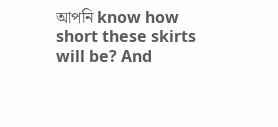আপনি know how short these skirts will be? And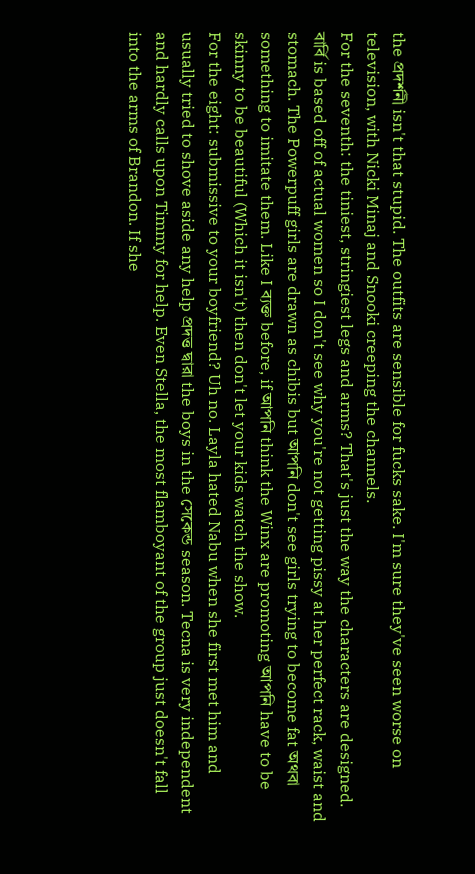the প্রদর্শনী isn't that stupid. The outfits are sensible for fucks sake. I'm sure they've seen worse on television, with Nicki Minaj and Snooki creeping the channels.
For the seventh: the tiniest, stringiest legs and arms? That's just the way the characters are designed. বার্বি is based off of actual women so I don't see why you're not getting pissy at her perfect rack, waist and stomach. The Powerpuff girls are drawn as chibis but আপনি don't see girls trying to become fat অথবা something to imitate them. Like I ব্যক্ত before, if আপনি think the Winx are promoting আপনি have to be skinny to be beautiful (Which it isn't) then don't let your kids watch the show.
For the eight: submissive to your boyfriend? Uh no. Layla hated Nabu when she first met him and usually tried to shove aside any help প্রদত্ত দ্বারা the boys in the সেকেন্ড season. Tecna is very independent and hardly calls upon Timmy for help. Even Stella, the most flamboyant of the group just doesn't fall into the arms of Brandon. If she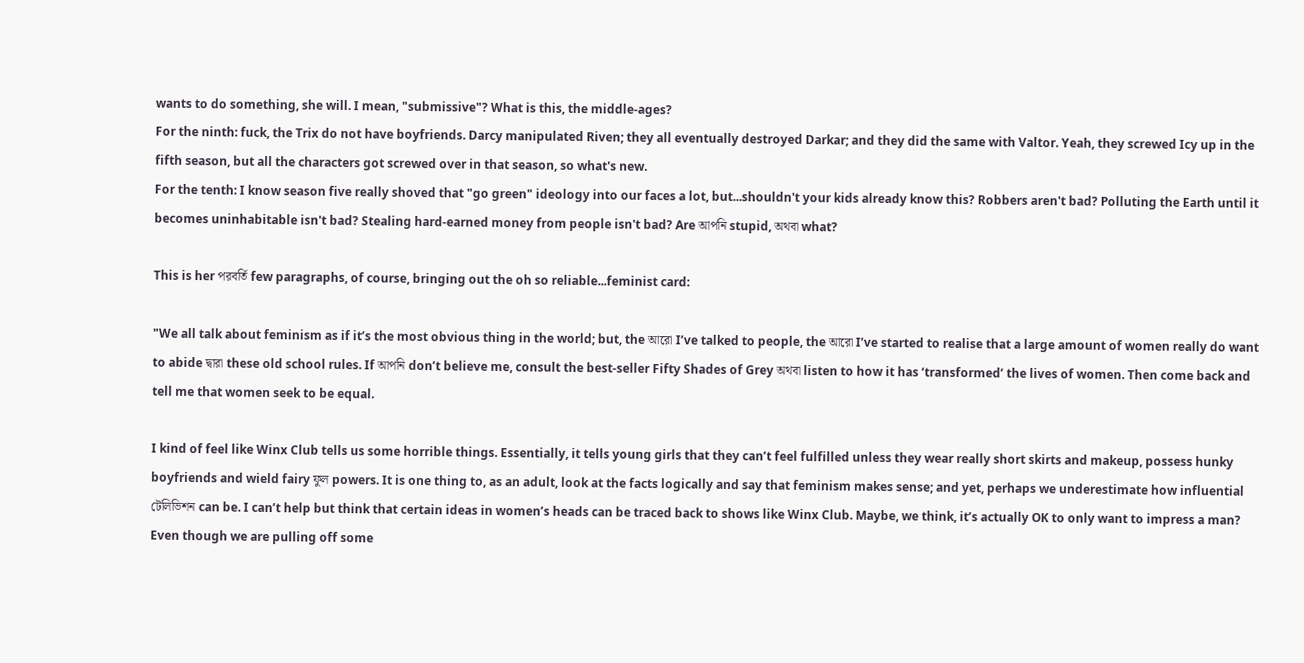wants to do something, she will. I mean, "submissive"? What is this, the middle-ages?
For the ninth: fuck, the Trix do not have boyfriends. Darcy manipulated Riven; they all eventually destroyed Darkar; and they did the same with Valtor. Yeah, they screwed Icy up in the fifth season, but all the characters got screwed over in that season, so what's new.
For the tenth: I know season five really shoved that "go green" ideology into our faces a lot, but...shouldn't your kids already know this? Robbers aren't bad? Polluting the Earth until it becomes uninhabitable isn't bad? Stealing hard-earned money from people isn't bad? Are আপনি stupid, অথবা what?

This is her পরবর্তি few paragraphs, of course, bringing out the oh so reliable...feminist card:

"We all talk about feminism as if it’s the most obvious thing in the world; but, the আরো I’ve talked to people, the আরো I’ve started to realise that a large amount of women really do want to abide দ্বারা these old school rules. If আপনি don’t believe me, consult the best-seller Fifty Shades of Grey অথবা listen to how it has ‘transformed’ the lives of women. Then come back and tell me that women seek to be equal.

I kind of feel like Winx Club tells us some horrible things. Essentially, it tells young girls that they can’t feel fulfilled unless they wear really short skirts and makeup, possess hunky boyfriends and wield fairy ফুল powers. It is one thing to, as an adult, look at the facts logically and say that feminism makes sense; and yet, perhaps we underestimate how influential টেলিভিশন can be. I can’t help but think that certain ideas in women’s heads can be traced back to shows like Winx Club. Maybe, we think, it’s actually OK to only want to impress a man? Even though we are pulling off some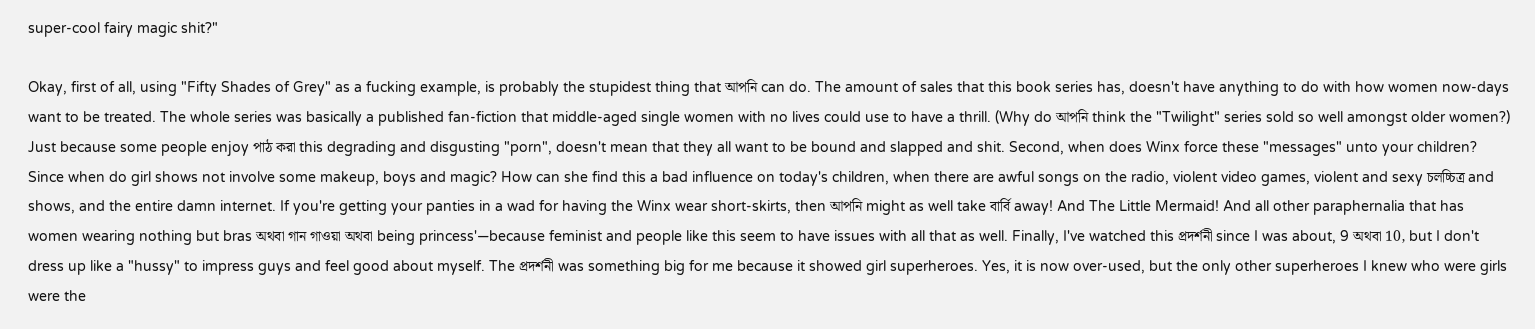super-cool fairy magic shit?"

Okay, first of all, using "Fifty Shades of Grey" as a fucking example, is probably the stupidest thing that আপনি can do. The amount of sales that this book series has, doesn't have anything to do with how women now-days want to be treated. The whole series was basically a published fan-fiction that middle-aged single women with no lives could use to have a thrill. (Why do আপনি think the "Twilight" series sold so well amongst older women?) Just because some people enjoy পাঠ করা this degrading and disgusting "porn", doesn't mean that they all want to be bound and slapped and shit. Second, when does Winx force these "messages" unto your children? Since when do girl shows not involve some makeup, boys and magic? How can she find this a bad influence on today's children, when there are awful songs on the radio, violent video games, violent and sexy চলচ্চিত্র and shows, and the entire damn internet. If you're getting your panties in a wad for having the Winx wear short-skirts, then আপনি might as well take বার্বি away! And The Little Mermaid! And all other paraphernalia that has women wearing nothing but bras অথবা গান গাওয়া অথবা being princess'—because feminist and people like this seem to have issues with all that as well. Finally, I've watched this প্রদর্শনী since I was about, 9 অথবা 10, but I don't dress up like a "hussy" to impress guys and feel good about myself. The প্রদর্শনী was something big for me because it showed girl superheroes. Yes, it is now over-used, but the only other superheroes I knew who were girls were the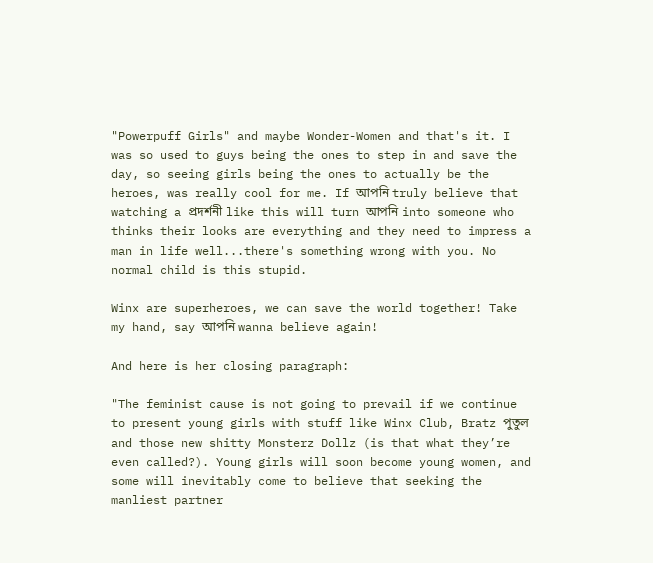"Powerpuff Girls" and maybe Wonder-Women and that's it. I was so used to guys being the ones to step in and save the day, so seeing girls being the ones to actually be the heroes, was really cool for me. If আপনি truly believe that watching a প্রদর্শনী like this will turn আপনি into someone who thinks their looks are everything and they need to impress a man in life well...there's something wrong with you. No normal child is this stupid.

Winx are superheroes, we can save the world together! Take my hand, say আপনি wanna believe again!

And here is her closing paragraph:

"The feminist cause is not going to prevail if we continue to present young girls with stuff like Winx Club, Bratz পুতুল and those new shitty Monsterz Dollz (is that what they’re even called?). Young girls will soon become young women, and some will inevitably come to believe that seeking the manliest partner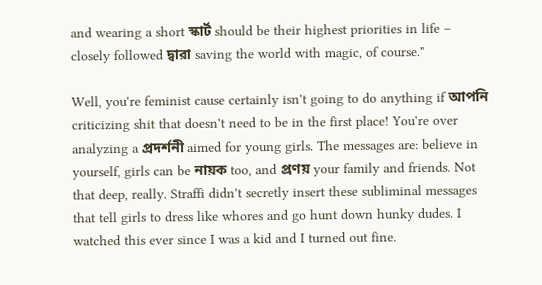and wearing a short স্কার্ট should be their highest priorities in life – closely followed দ্বারা saving the world with magic, of course."

Well, you're feminist cause certainly isn't going to do anything if আপনি criticizing shit that doesn't need to be in the first place! You're over analyzing a প্রদর্শনী aimed for young girls. The messages are: believe in yourself, girls can be নায়ক too, and প্রণয় your family and friends. Not that deep, really. Straffi didn't secretly insert these subliminal messages that tell girls to dress like whores and go hunt down hunky dudes. I watched this ever since I was a kid and I turned out fine.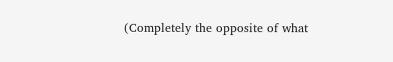(Completely the opposite of what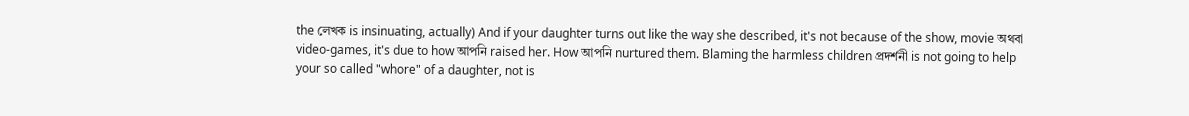the লেখক is insinuating, actually) And if your daughter turns out like the way she described, it's not because of the show, movie অথবা video-games, it's due to how আপনি raised her. How আপনি nurtured them. Blaming the harmless children প্রদর্শনী is not going to help your so called "whore" of a daughter, not is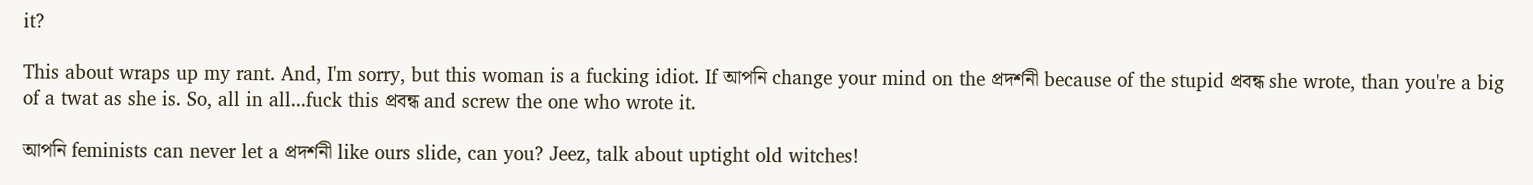it?

This about wraps up my rant. And, I'm sorry, but this woman is a fucking idiot. If আপনি change your mind on the প্রদর্শনী because of the stupid প্রবন্ধ she wrote, than you're a big of a twat as she is. So, all in all...fuck this প্রবন্ধ and screw the one who wrote it.

আপনি feminists can never let a প্রদর্শনী like ours slide, can you? Jeez, talk about uptight old witches!